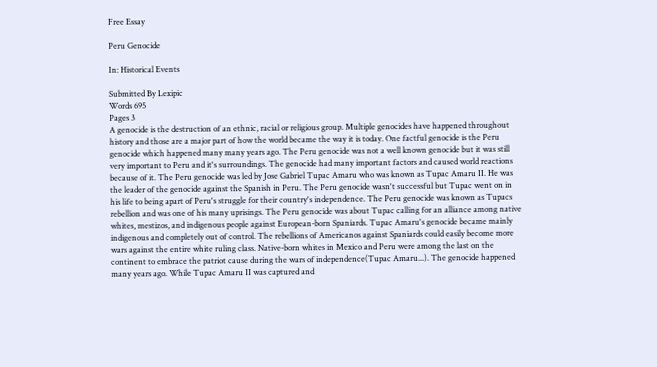Free Essay

Peru Genocide

In: Historical Events

Submitted By Lexipic
Words 695
Pages 3
A genocide is the destruction of an ethnic, racial or religious group. Multiple genocides have happened throughout history and those are a major part of how the world became the way it is today. One factful genocide is the Peru genocide which happened many many years ago. The Peru genocide was not a well known genocide but it was still very important to Peru and it's surroundings. The genocide had many important factors and caused world reactions because of it. The Peru genocide was led by Jose Gabriel Tupac Amaru who was known as Tupac Amaru II. He was the leader of the genocide against the Spanish in Peru. The Peru genocide wasn't successful but Tupac went on in his life to being apart of Peru's struggle for their country's independence. The Peru genocide was known as Tupacs rebellion and was one of his many uprisings. The Peru genocide was about Tupac calling for an alliance among native whites, mestizos, and indigenous people against European-born Spaniards. Tupac Amaru's genocide became mainly indigenous and completely out of control. The rebellions of Americanos against Spaniards could easily become more wars against the entire white ruling class. Native-born whites in Mexico and Peru were among the last on the continent to embrace the patriot cause during the wars of independence(Tupac Amaru...). The genocide happened many years ago. While Tupac Amaru II was captured and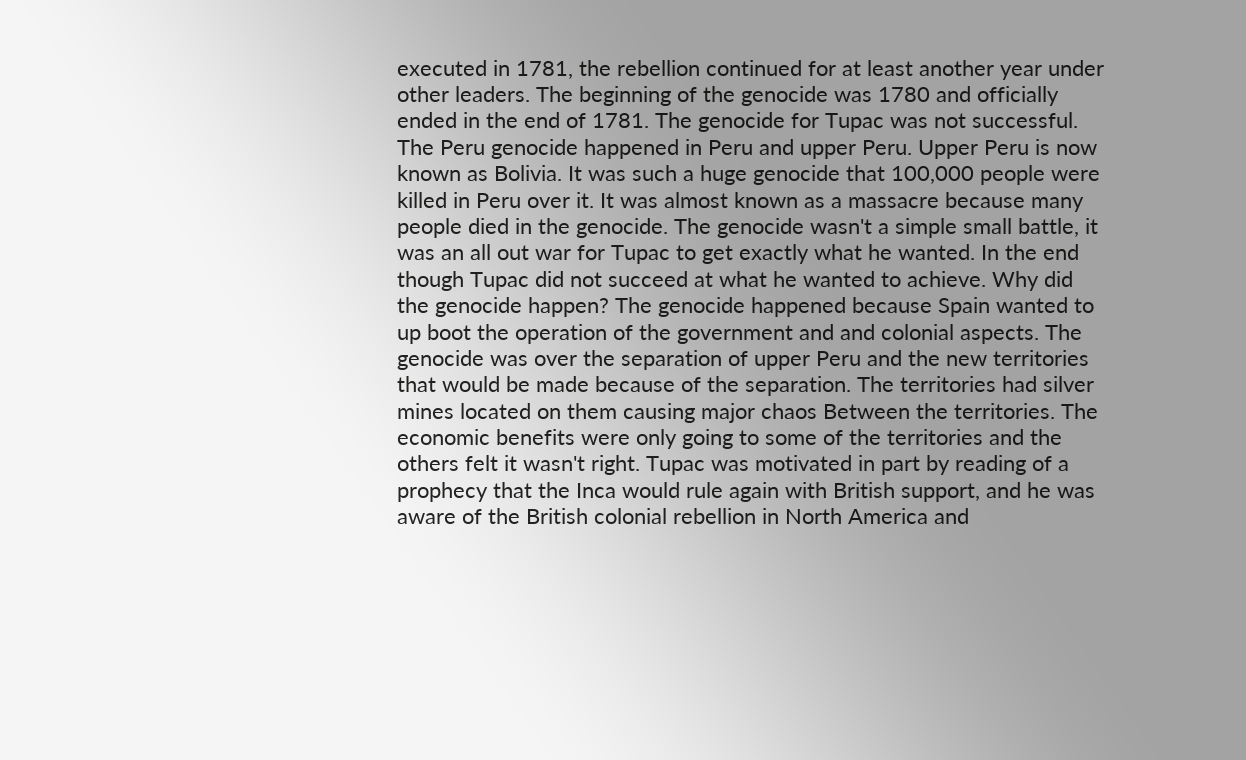executed in 1781, the rebellion continued for at least another year under other leaders. The beginning of the genocide was 1780 and officially ended in the end of 1781. The genocide for Tupac was not successful. The Peru genocide happened in Peru and upper Peru. Upper Peru is now known as Bolivia. It was such a huge genocide that 100,000 people were killed in Peru over it. It was almost known as a massacre because many people died in the genocide. The genocide wasn't a simple small battle, it was an all out war for Tupac to get exactly what he wanted. In the end though Tupac did not succeed at what he wanted to achieve. Why did the genocide happen? The genocide happened because Spain wanted to up boot the operation of the government and and colonial aspects. The genocide was over the separation of upper Peru and the new territories that would be made because of the separation. The territories had silver mines located on them causing major chaos Between the territories. The economic benefits were only going to some of the territories and the others felt it wasn't right. Tupac was motivated in part by reading of a prophecy that the Inca would rule again with British support, and he was aware of the British colonial rebellion in North America and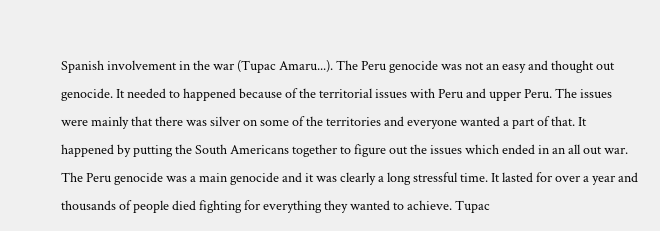Spanish involvement in the war (Tupac Amaru...). The Peru genocide was not an easy and thought out genocide. It needed to happened because of the territorial issues with Peru and upper Peru. The issues were mainly that there was silver on some of the territories and everyone wanted a part of that. It happened by putting the South Americans together to figure out the issues which ended in an all out war. The Peru genocide was a main genocide and it was clearly a long stressful time. It lasted for over a year and thousands of people died fighting for everything they wanted to achieve. Tupac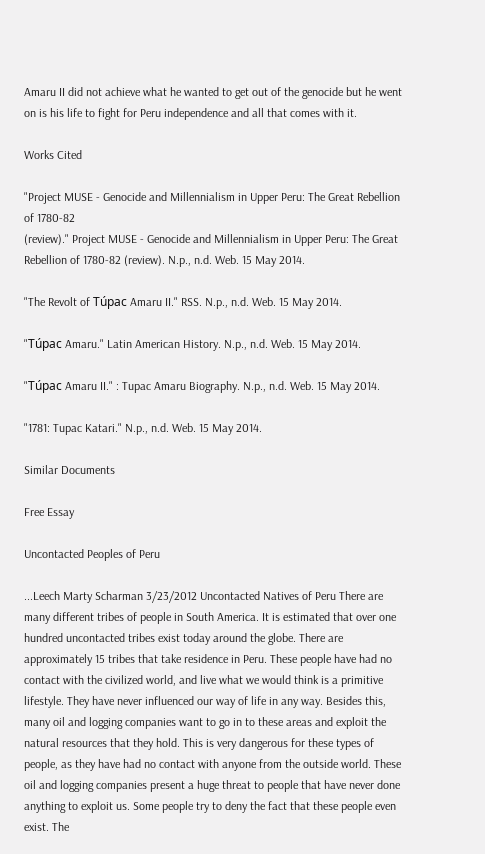Amaru II did not achieve what he wanted to get out of the genocide but he went on is his life to fight for Peru independence and all that comes with it.

Works Cited

"Project MUSE - Genocide and Millennialism in Upper Peru: The Great Rebellion of 1780-82
(review)." Project MUSE - Genocide and Millennialism in Upper Peru: The Great
Rebellion of 1780-82 (review). N.p., n.d. Web. 15 May 2014.

"The Revolt of Túpac Amaru II." RSS. N.p., n.d. Web. 15 May 2014.

"Túpac Amaru." Latin American History. N.p., n.d. Web. 15 May 2014.

"Túpac Amaru II." : Tupac Amaru Biography. N.p., n.d. Web. 15 May 2014.

"1781: Tupac Katari." N.p., n.d. Web. 15 May 2014.

Similar Documents

Free Essay

Uncontacted Peoples of Peru

...Leech Marty Scharman 3/23/2012 Uncontacted Natives of Peru There are many different tribes of people in South America. It is estimated that over one hundred uncontacted tribes exist today around the globe. There are approximately 15 tribes that take residence in Peru. These people have had no contact with the civilized world, and live what we would think is a primitive lifestyle. They have never influenced our way of life in any way. Besides this, many oil and logging companies want to go in to these areas and exploit the natural resources that they hold. This is very dangerous for these types of people, as they have had no contact with anyone from the outside world. These oil and logging companies present a huge threat to people that have never done anything to exploit us. Some people try to deny the fact that these people even exist. The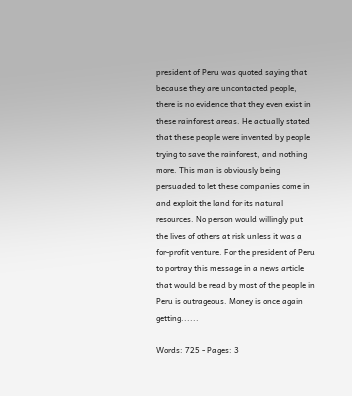president of Peru was quoted saying that because they are uncontacted people, there is no evidence that they even exist in these rainforest areas. He actually stated that these people were invented by people trying to save the rainforest, and nothing more. This man is obviously being persuaded to let these companies come in and exploit the land for its natural resources. No person would willingly put the lives of others at risk unless it was a for-profit venture. For the president of Peru to portray this message in a news article that would be read by most of the people in Peru is outrageous. Money is once again getting......

Words: 725 - Pages: 3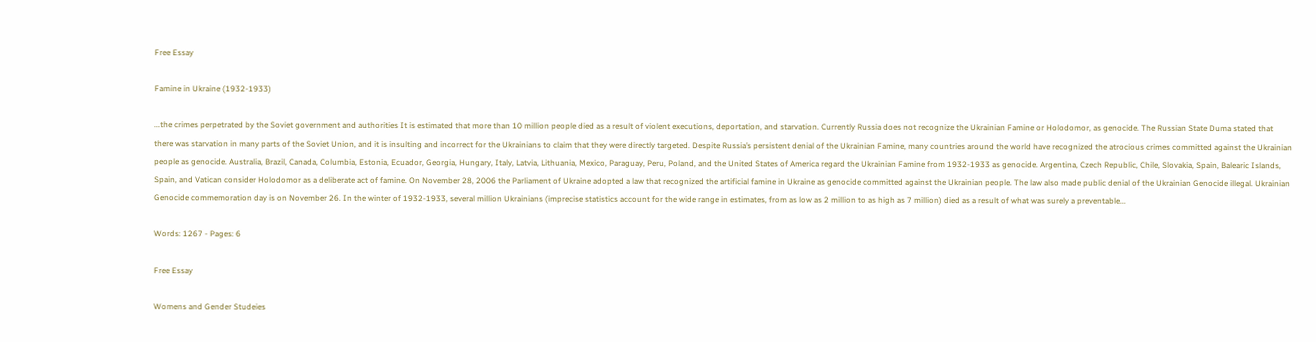Free Essay

Famine in Ukraine (1932-1933)

...the crimes perpetrated by the Soviet government and authorities It is estimated that more than 10 million people died as a result of violent executions, deportation, and starvation. Currently Russia does not recognize the Ukrainian Famine or Holodomor, as genocide. The Russian State Duma stated that there was starvation in many parts of the Soviet Union, and it is insulting and incorrect for the Ukrainians to claim that they were directly targeted. Despite Russia’s persistent denial of the Ukrainian Famine, many countries around the world have recognized the atrocious crimes committed against the Ukrainian people as genocide. Australia, Brazil, Canada, Columbia, Estonia, Ecuador, Georgia, Hungary, Italy, Latvia, Lithuania, Mexico, Paraguay, Peru, Poland, and the United States of America regard the Ukrainian Famine from 1932-1933 as genocide. Argentina, Czech Republic, Chile, Slovakia, Spain, Balearic Islands, Spain, and Vatican consider Holodomor as a deliberate act of famine. On November 28, 2006 the Parliament of Ukraine adopted a law that recognized the artificial famine in Ukraine as genocide committed against the Ukrainian people. The law also made public denial of the Ukrainian Genocide illegal. Ukrainian Genocide commemoration day is on November 26. In the winter of 1932-1933, several million Ukrainians (imprecise statistics account for the wide range in estimates, from as low as 2 million to as high as 7 million) died as a result of what was surely a preventable...

Words: 1267 - Pages: 6

Free Essay

Womens and Gender Studeies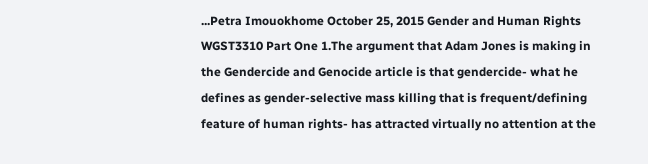...Petra Imouokhome October 25, 2015 Gender and Human Rights WGST3310 Part One 1.The argument that Adam Jones is making in the Gendercide and Genocide article is that gendercide- what he defines as gender-selective mass killing that is frequent/defining feature of human rights- has attracted virtually no attention at the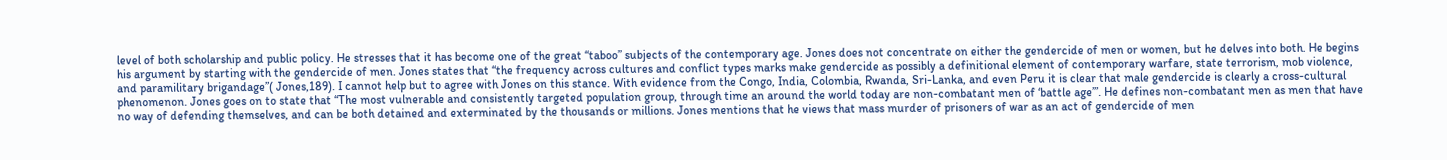level of both scholarship and public policy. He stresses that it has become one of the great “taboo” subjects of the contemporary age. Jones does not concentrate on either the gendercide of men or women, but he delves into both. He begins his argument by starting with the gendercide of men. Jones states that “the frequency across cultures and conflict types marks make gendercide as possibly a definitional element of contemporary warfare, state terrorism, mob violence, and paramilitary brigandage”( Jones,189). I cannot help but to agree with Jones on this stance. With evidence from the Congo, India, Colombia, Rwanda, Sri-Lanka, and even Peru it is clear that male gendercide is clearly a cross-cultural phenomenon. Jones goes on to state that “The most vulnerable and consistently targeted population group, through time an around the world today are non-combatant men of ‘battle age’”. He defines non-combatant men as men that have no way of defending themselves, and can be both detained and exterminated by the thousands or millions. Jones mentions that he views that mass murder of prisoners of war as an act of gendercide of men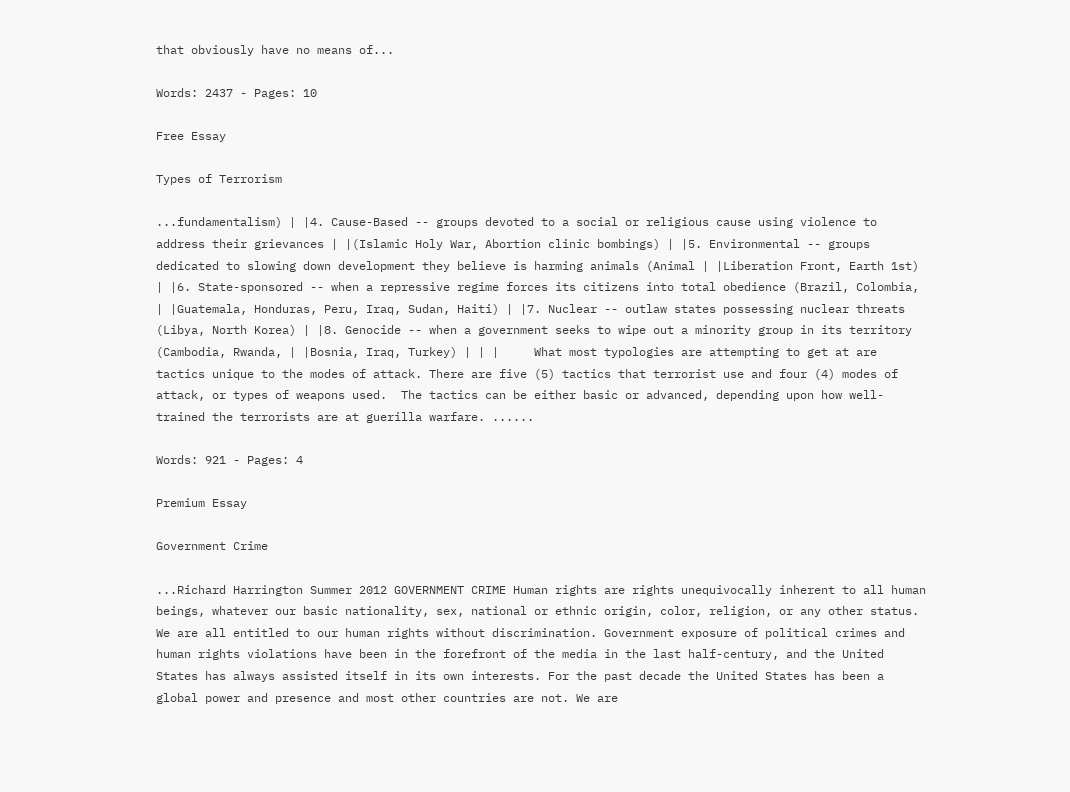that obviously have no means of...

Words: 2437 - Pages: 10

Free Essay

Types of Terrorism

...fundamentalism) | |4. Cause-Based -- groups devoted to a social or religious cause using violence to address their grievances | |(Islamic Holy War, Abortion clinic bombings) | |5. Environmental -- groups dedicated to slowing down development they believe is harming animals (Animal | |Liberation Front, Earth 1st) | |6. State-sponsored -- when a repressive regime forces its citizens into total obedience (Brazil, Colombia, | |Guatemala, Honduras, Peru, Iraq, Sudan, Haiti) | |7. Nuclear -- outlaw states possessing nuclear threats (Libya, North Korea) | |8. Genocide -- when a government seeks to wipe out a minority group in its territory (Cambodia, Rwanda, | |Bosnia, Iraq, Turkey) | | |     What most typologies are attempting to get at are tactics unique to the modes of attack. There are five (5) tactics that terrorist use and four (4) modes of attack, or types of weapons used.  The tactics can be either basic or advanced, depending upon how well-trained the terrorists are at guerilla warfare. ......

Words: 921 - Pages: 4

Premium Essay

Government Crime

...Richard Harrington Summer 2012 GOVERNMENT CRIME Human rights are rights unequivocally inherent to all human beings, whatever our basic nationality, sex, national or ethnic origin, color, religion, or any other status. We are all entitled to our human rights without discrimination. Government exposure of political crimes and human rights violations have been in the forefront of the media in the last half-century, and the United States has always assisted itself in its own interests. For the past decade the United States has been a global power and presence and most other countries are not. We are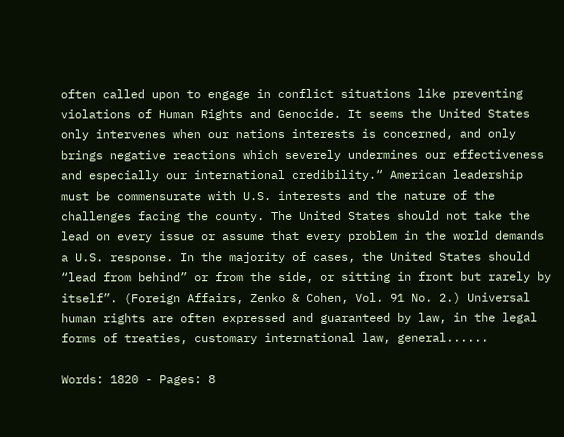often called upon to engage in conflict situations like preventing violations of Human Rights and Genocide. It seems the United States only intervenes when our nations interests is concerned, and only brings negative reactions which severely undermines our effectiveness and especially our international credibility.“ American leadership must be commensurate with U.S. interests and the nature of the challenges facing the county. The United States should not take the lead on every issue or assume that every problem in the world demands a U.S. response. In the majority of cases, the United States should “lead from behind” or from the side, or sitting in front but rarely by itself”. (Foreign Affairs, Zenko & Cohen, Vol. 91 No. 2.) Universal human rights are often expressed and guaranteed by law, in the legal forms of treaties, customary international law, general......

Words: 1820 - Pages: 8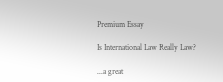Premium Essay

Is International Law Really Law?

...a great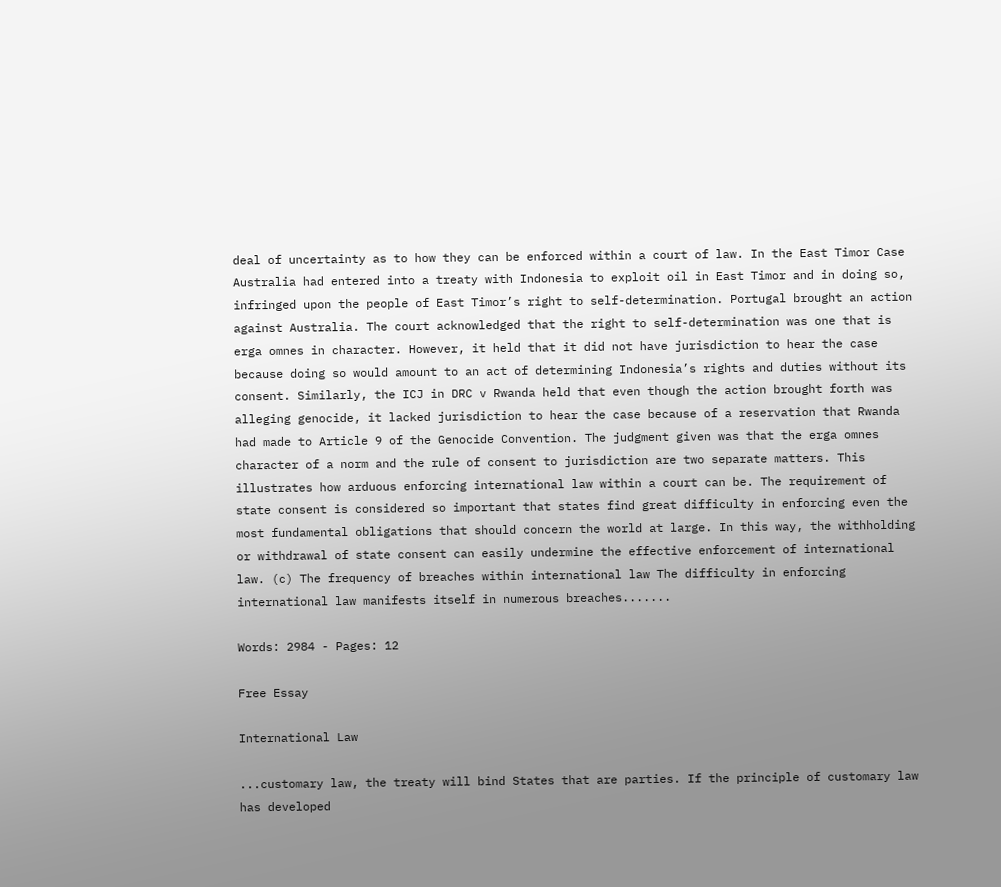deal of uncertainty as to how they can be enforced within a court of law. In the East Timor Case Australia had entered into a treaty with Indonesia to exploit oil in East Timor and in doing so, infringed upon the people of East Timor’s right to self-determination. Portugal brought an action against Australia. The court acknowledged that the right to self-determination was one that is erga omnes in character. However, it held that it did not have jurisdiction to hear the case because doing so would amount to an act of determining Indonesia’s rights and duties without its consent. Similarly, the ICJ in DRC v Rwanda held that even though the action brought forth was alleging genocide, it lacked jurisdiction to hear the case because of a reservation that Rwanda had made to Article 9 of the Genocide Convention. The judgment given was that the erga omnes character of a norm and the rule of consent to jurisdiction are two separate matters. This illustrates how arduous enforcing international law within a court can be. The requirement of state consent is considered so important that states find great difficulty in enforcing even the most fundamental obligations that should concern the world at large. In this way, the withholding or withdrawal of state consent can easily undermine the effective enforcement of international law. (c) The frequency of breaches within international law The difficulty in enforcing international law manifests itself in numerous breaches.......

Words: 2984 - Pages: 12

Free Essay

International Law

...customary law, the treaty will bind States that are parties. If the principle of customary law has developed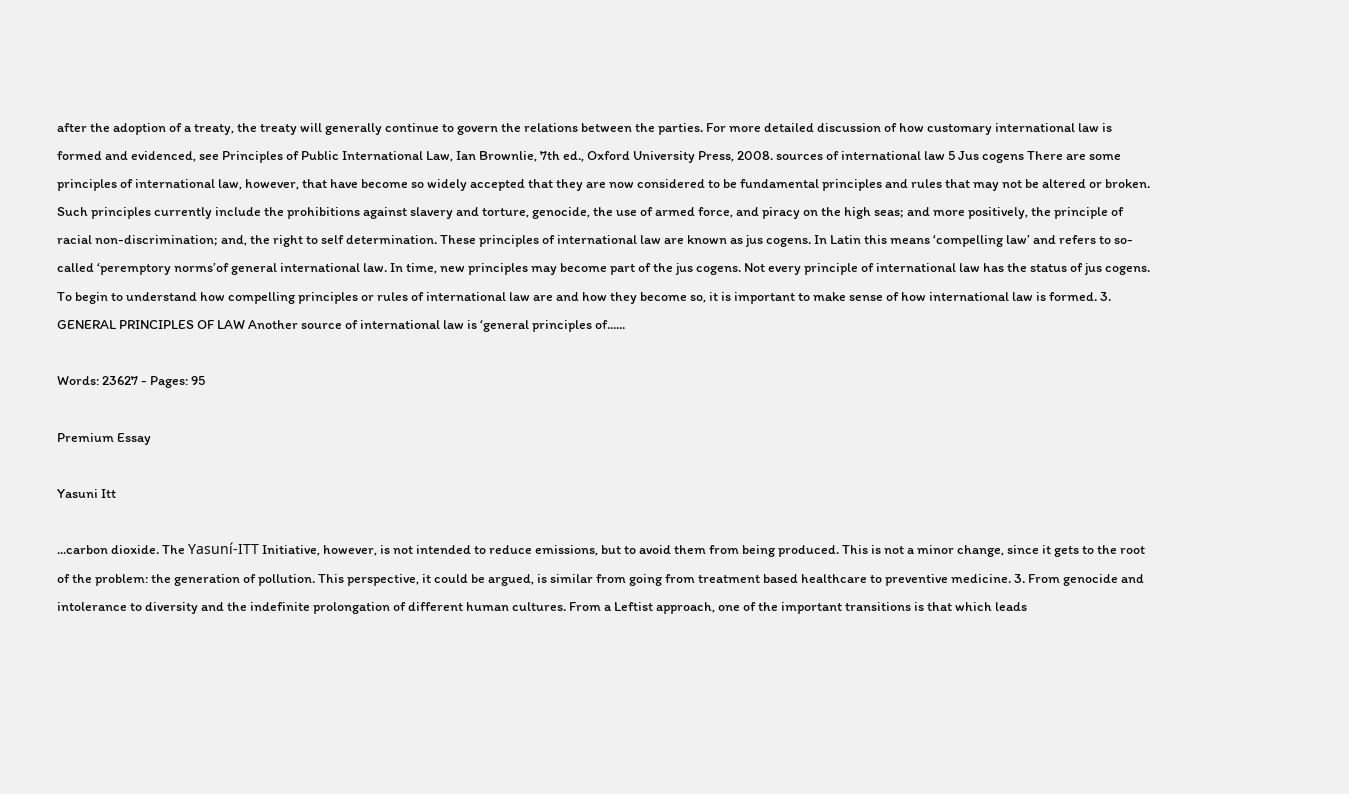after the adoption of a treaty, the treaty will generally continue to govern the relations between the parties. For more detailed discussion of how customary international law is formed and evidenced, see Principles of Public International Law, Ian Brownlie, 7th ed., Oxford University Press, 2008. sources of international law 5 Jus cogens There are some principles of international law, however, that have become so widely accepted that they are now considered to be fundamental principles and rules that may not be altered or broken. Such principles currently include the prohibitions against slavery and torture, genocide, the use of armed force, and piracy on the high seas; and more positively, the principle of racial non-discrimination; and, the right to self determination. These principles of international law are known as jus cogens. In Latin this means ‘compelling law’ and refers to so-called ‘peremptory norms’of general international law. In time, new principles may become part of the jus cogens. Not every principle of international law has the status of jus cogens. To begin to understand how compelling principles or rules of international law are and how they become so, it is important to make sense of how international law is formed. 3. GENERAL PRINCIPLES OF LAW Another source of international law is ‘general principles of......

Words: 23627 - Pages: 95

Premium Essay

Yasuni Itt

...carbon dioxide. The Yasuní-ITT Initiative, however, is not intended to reduce emissions, but to avoid them from being produced. This is not a minor change, since it gets to the root of the problem: the generation of pollution. This perspective, it could be argued, is similar from going from treatment based healthcare to preventive medicine. 3. From genocide and intolerance to diversity and the indefinite prolongation of different human cultures. From a Leftist approach, one of the important transitions is that which leads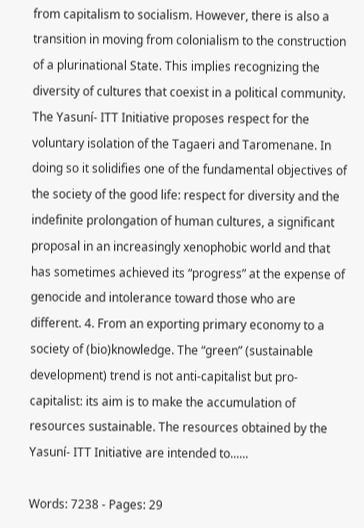from capitalism to socialism. However, there is also a transition in moving from colonialism to the construction of a plurinational State. This implies recognizing the diversity of cultures that coexist in a political community. The Yasuní- ITT Initiative proposes respect for the voluntary isolation of the Tagaeri and Taromenane. In doing so it solidifies one of the fundamental objectives of the society of the good life: respect for diversity and the indefinite prolongation of human cultures, a significant proposal in an increasingly xenophobic world and that has sometimes achieved its “progress” at the expense of genocide and intolerance toward those who are different. 4. From an exporting primary economy to a society of (bio)knowledge. The “green” (sustainable development) trend is not anti-capitalist but pro-capitalist: its aim is to make the accumulation of resources sustainable. The resources obtained by the Yasuní- ITT Initiative are intended to......

Words: 7238 - Pages: 29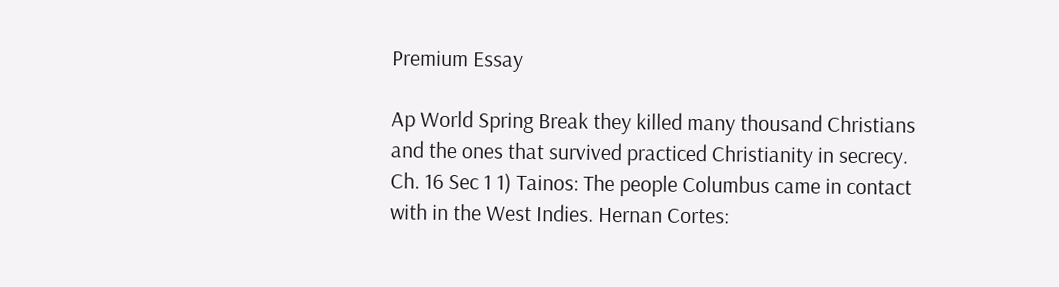Premium Essay

Ap World Spring Break they killed many thousand Christians and the ones that survived practiced Christianity in secrecy. Ch. 16 Sec 1 1) Tainos: The people Columbus came in contact with in the West Indies. Hernan Cortes: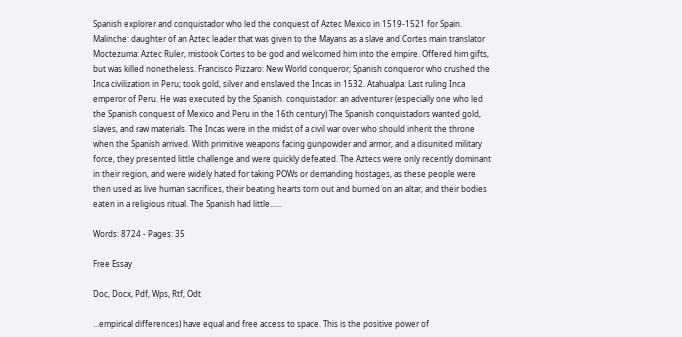Spanish explorer and conquistador who led the conquest of Aztec Mexico in 1519-1521 for Spain. Malinche: daughter of an Aztec leader that was given to the Mayans as a slave and Cortes main translator Moctezuma: Aztec Ruler, mistook Cortes to be god and welcomed him into the empire. Offered him gifts, but was killed nonetheless. Francisco Pizzaro: New World conqueror; Spanish conqueror who crushed the Inca civilization in Peru; took gold, silver and enslaved the Incas in 1532. Atahualpa: Last ruling Inca emperor of Peru. He was executed by the Spanish. conquistador: an adventurer (especially one who led the Spanish conquest of Mexico and Peru in the 16th century) The Spanish conquistadors wanted gold, slaves, and raw materials. The Incas were in the midst of a civil war over who should inherit the throne when the Spanish arrived. With primitive weapons facing gunpowder and armor, and a disunited military force, they presented little challenge and were quickly defeated. The Aztecs were only recently dominant in their region, and were widely hated for taking POWs or demanding hostages, as these people were then used as live human sacrifices, their beating hearts torn out and burned on an altar, and their bodies eaten in a religious ritual. The Spanish had little......

Words: 8724 - Pages: 35

Free Essay

Doc, Docx, Pdf, Wps, Rtf, Odt

...empirical differences) have equal and free access to space. This is the positive power of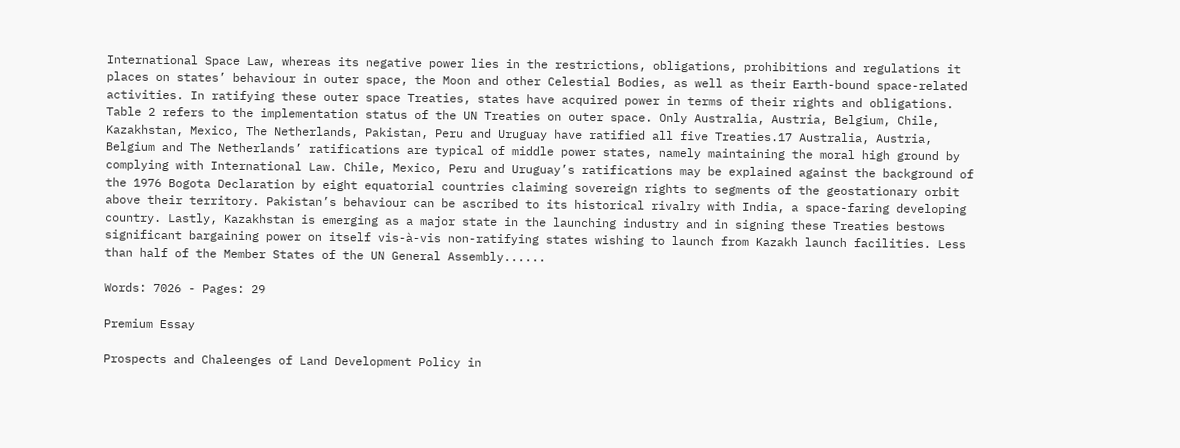International Space Law, whereas its negative power lies in the restrictions, obligations, prohibitions and regulations it places on states’ behaviour in outer space, the Moon and other Celestial Bodies, as well as their Earth-bound space-related activities. In ratifying these outer space Treaties, states have acquired power in terms of their rights and obligations. Table 2 refers to the implementation status of the UN Treaties on outer space. Only Australia, Austria, Belgium, Chile, Kazakhstan, Mexico, The Netherlands, Pakistan, Peru and Uruguay have ratified all five Treaties.17 Australia, Austria, Belgium and The Netherlands’ ratifications are typical of middle power states, namely maintaining the moral high ground by complying with International Law. Chile, Mexico, Peru and Uruguay’s ratifications may be explained against the background of the 1976 Bogota Declaration by eight equatorial countries claiming sovereign rights to segments of the geostationary orbit above their territory. Pakistan’s behaviour can be ascribed to its historical rivalry with India, a space-faring developing country. Lastly, Kazakhstan is emerging as a major state in the launching industry and in signing these Treaties bestows significant bargaining power on itself vis-à-vis non-ratifying states wishing to launch from Kazakh launch facilities. Less than half of the Member States of the UN General Assembly......

Words: 7026 - Pages: 29

Premium Essay

Prospects and Chaleenges of Land Development Policy in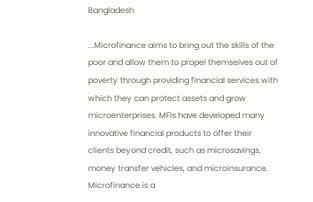Bangladesh

...Microfinance aims to bring out the skills of the poor and allow them to propel themselves out of poverty through providing financial services with which they can protect assets and grow microenterprises. MFIs have developed many innovative financial products to offer their clients beyond credit, such as microsavings, money transfer vehicles, and microinsurance. Microfinance is a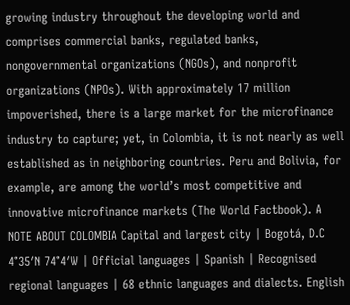growing industry throughout the developing world and comprises commercial banks, regulated banks, nongovernmental organizations (NGOs), and nonprofit organizations (NPOs). With approximately 17 million impoverished, there is a large market for the microfinance industry to capture; yet, in Colombia, it is not nearly as well established as in neighboring countries. Peru and Bolivia, for example, are among the world’s most competitive and innovative microfinance markets (The World Factbook). A NOTE ABOUT COLOMBIA Capital and largest city | Bogotá, D.C 4°35′N 74°4′W | Official languages | Spanish | Recognised regional languages | 68 ethnic languages and dialects. English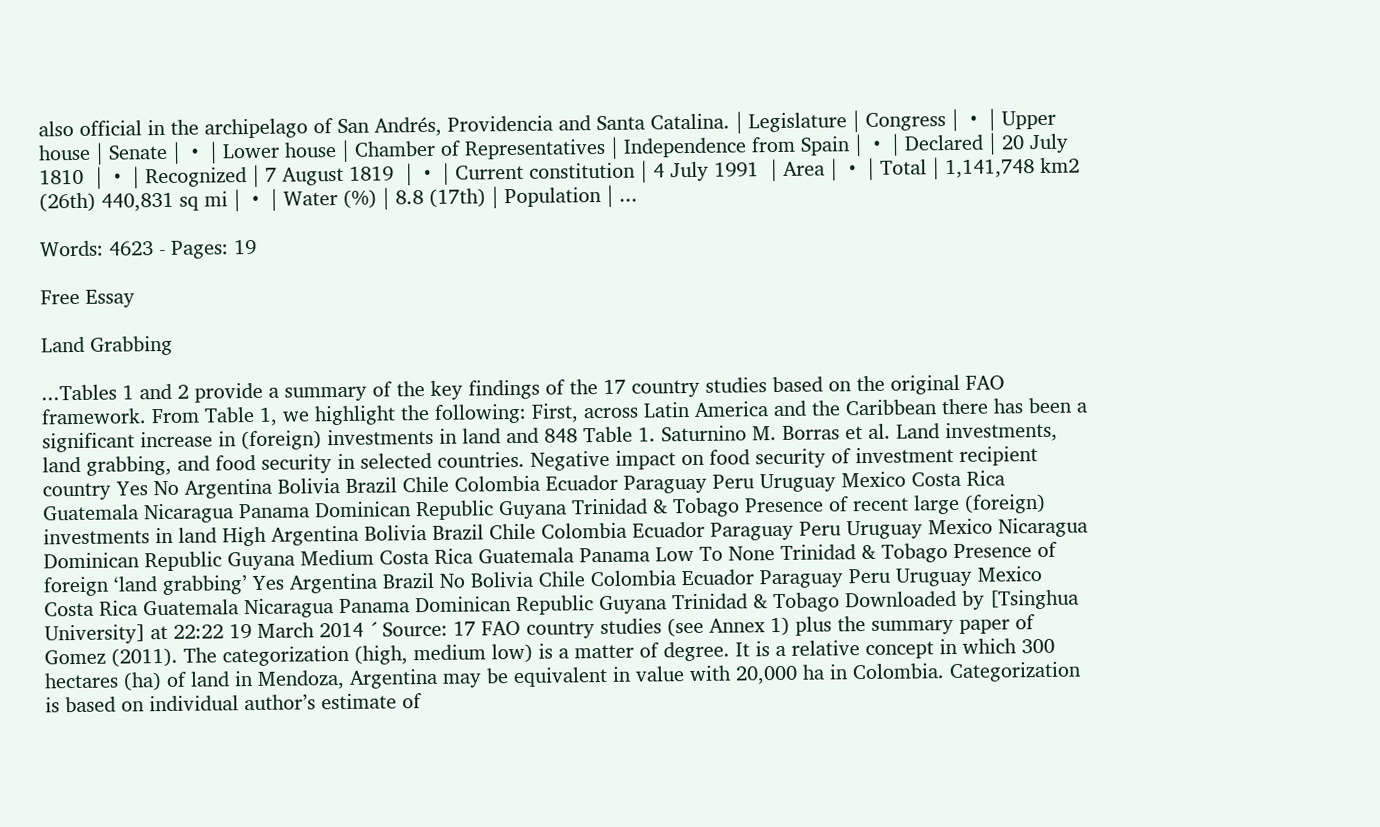also official in the archipelago of San Andrés, Providencia and Santa Catalina. | Legislature | Congress |  •  | Upper house | Senate |  •  | Lower house | Chamber of Representatives | Independence from Spain |  •  | Declared | 20 July 1810  |  •  | Recognized | 7 August 1819  |  •  | Current constitution | 4 July 1991  | Area |  •  | Total | 1,141,748 km2 (26th) 440,831 sq mi |  •  | Water (%) | 8.8 (17th) | Population | ...

Words: 4623 - Pages: 19

Free Essay

Land Grabbing

...Tables 1 and 2 provide a summary of the key findings of the 17 country studies based on the original FAO framework. From Table 1, we highlight the following: First, across Latin America and the Caribbean there has been a significant increase in (foreign) investments in land and 848 Table 1. Saturnino M. Borras et al. Land investments, land grabbing, and food security in selected countries. Negative impact on food security of investment recipient country Yes No Argentina Bolivia Brazil Chile Colombia Ecuador Paraguay Peru Uruguay Mexico Costa Rica Guatemala Nicaragua Panama Dominican Republic Guyana Trinidad & Tobago Presence of recent large (foreign) investments in land High Argentina Bolivia Brazil Chile Colombia Ecuador Paraguay Peru Uruguay Mexico Nicaragua Dominican Republic Guyana Medium Costa Rica Guatemala Panama Low To None Trinidad & Tobago Presence of foreign ‘land grabbing’ Yes Argentina Brazil No Bolivia Chile Colombia Ecuador Paraguay Peru Uruguay Mexico Costa Rica Guatemala Nicaragua Panama Dominican Republic Guyana Trinidad & Tobago Downloaded by [Tsinghua University] at 22:22 19 March 2014 ´ Source: 17 FAO country studies (see Annex 1) plus the summary paper of Gomez (2011). The categorization (high, medium low) is a matter of degree. It is a relative concept in which 300 hectares (ha) of land in Mendoza, Argentina may be equivalent in value with 20,000 ha in Colombia. Categorization is based on individual author’s estimate of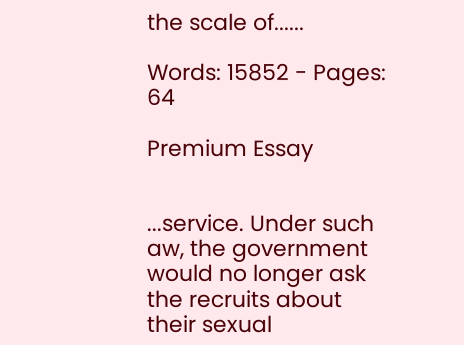the scale of......

Words: 15852 - Pages: 64

Premium Essay


...service. Under such aw, the government would no longer ask the recruits about their sexual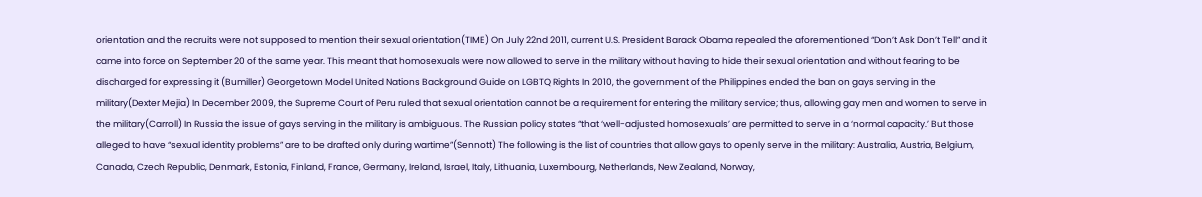orientation and the recruits were not supposed to mention their sexual orientation(TIME) On July 22nd 2011, current U.S. President Barack Obama repealed the aforementioned “Don’t Ask Don’t Tell” and it came into force on September 20 of the same year. This meant that homosexuals were now allowed to serve in the military without having to hide their sexual orientation and without fearing to be discharged for expressing it (Bumiller) Georgetown Model United Nations Background Guide on LGBTQ Rights In 2010, the government of the Philippines ended the ban on gays serving in the military(Dexter Mejia) In December 2009, the Supreme Court of Peru ruled that sexual orientation cannot be a requirement for entering the military service; thus, allowing gay men and women to serve in the military(Carroll) In Russia the issue of gays serving in the military is ambiguous. The Russian policy states “that ‘well-adjusted homosexuals’ are permitted to serve in a ‘normal capacity.’ But those alleged to have “sexual identity problems” are to be drafted only during wartime”(Sennott) The following is the list of countries that allow gays to openly serve in the military: Australia, Austria, Belgium, Canada, Czech Republic, Denmark, Estonia, Finland, France, Germany, Ireland, Israel, Italy, Lithuania, Luxembourg, Netherlands, New Zealand, Norway,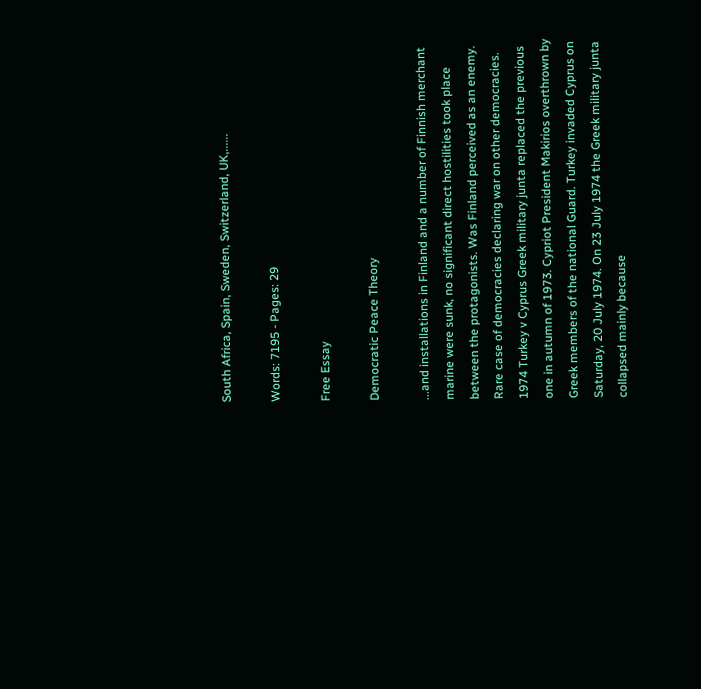South Africa, Spain, Sweden, Switzerland, UK,......

Words: 7195 - Pages: 29

Free Essay

Democratic Peace Theory

...and installations in Finland and a number of Finnish merchant marine were sunk, no significant direct hostilities took place between the protagonists. Was Finland perceived as an enemy. Rare case of democracies declaring war on other democracies. 1974 Turkey v Cyprus Greek military junta replaced the previous one in autumn of 1973. Cypriot President Makirios overthrown by Greek members of the national Guard. Turkey invaded Cyprus on Saturday, 20 July 1974. On 23 July 1974 the Greek military junta collapsed mainly because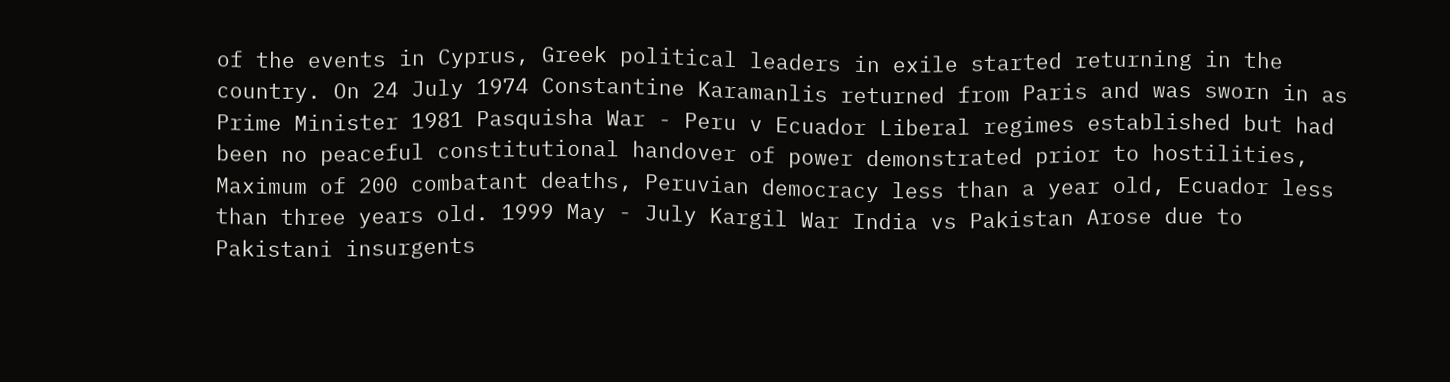of the events in Cyprus, Greek political leaders in exile started returning in the country. On 24 July 1974 Constantine Karamanlis returned from Paris and was sworn in as Prime Minister 1981 Pasquisha War - Peru v Ecuador Liberal regimes established but had been no peaceful constitutional handover of power demonstrated prior to hostilities, Maximum of 200 combatant deaths, Peruvian democracy less than a year old, Ecuador less than three years old. 1999 May - July Kargil War India vs Pakistan Arose due to Pakistani insurgents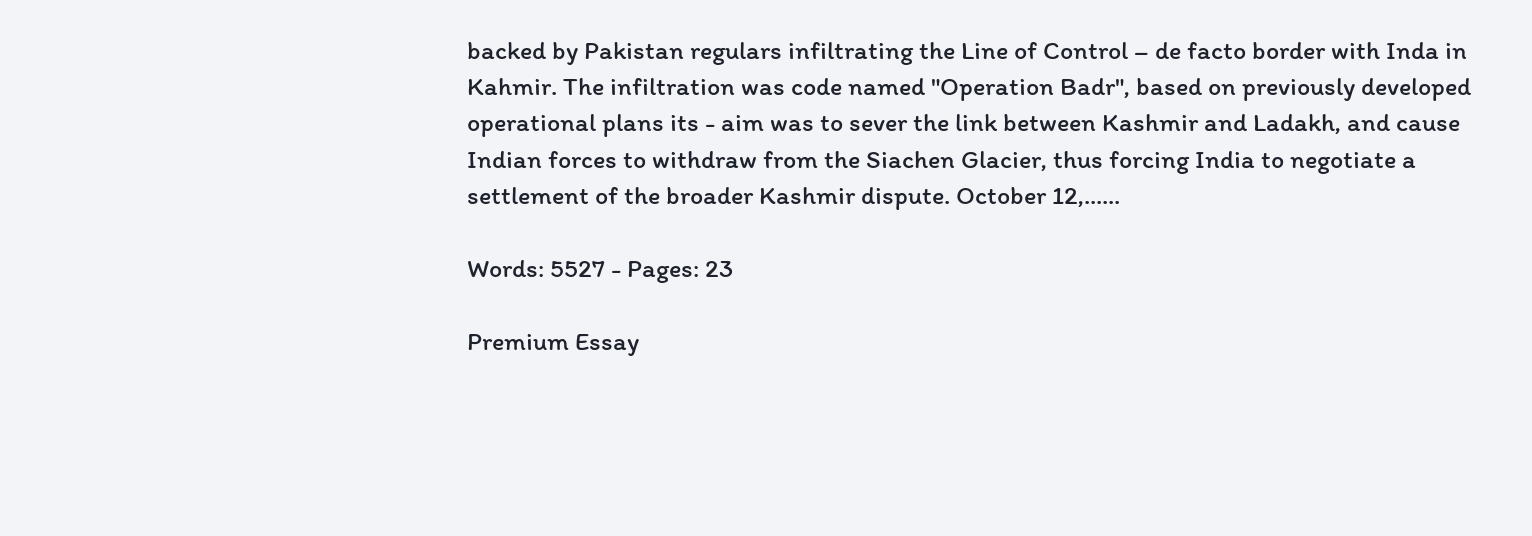backed by Pakistan regulars infiltrating the Line of Control – de facto border with Inda in Kahmir. The infiltration was code named "Operation Badr", based on previously developed operational plans its - aim was to sever the link between Kashmir and Ladakh, and cause Indian forces to withdraw from the Siachen Glacier, thus forcing India to negotiate a settlement of the broader Kashmir dispute. October 12,......

Words: 5527 - Pages: 23

Premium Essay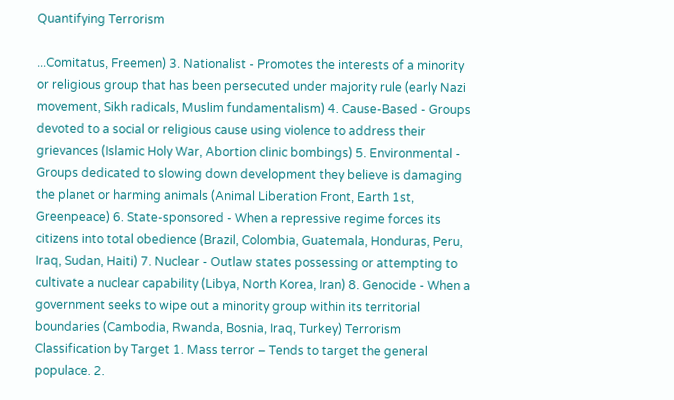Quantifying Terrorism

...Comitatus, Freemen) 3. Nationalist - Promotes the interests of a minority or religious group that has been persecuted under majority rule (early Nazi movement, Sikh radicals, Muslim fundamentalism) 4. Cause-Based - Groups devoted to a social or religious cause using violence to address their grievances (Islamic Holy War, Abortion clinic bombings) 5. Environmental - Groups dedicated to slowing down development they believe is damaging the planet or harming animals (Animal Liberation Front, Earth 1st, Greenpeace) 6. State-sponsored - When a repressive regime forces its citizens into total obedience (Brazil, Colombia, Guatemala, Honduras, Peru, Iraq, Sudan, Haiti) 7. Nuclear - Outlaw states possessing or attempting to cultivate a nuclear capability (Libya, North Korea, Iran) 8. Genocide - When a government seeks to wipe out a minority group within its territorial boundaries (Cambodia, Rwanda, Bosnia, Iraq, Turkey) Terrorism Classification by Target 1. Mass terror – Tends to target the general populace. 2.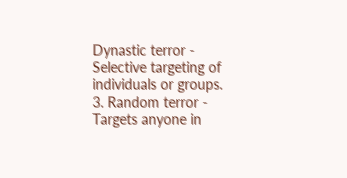Dynastic terror - Selective targeting of individuals or groups. 3. Random terror - Targets anyone in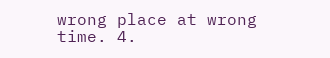wrong place at wrong time. 4.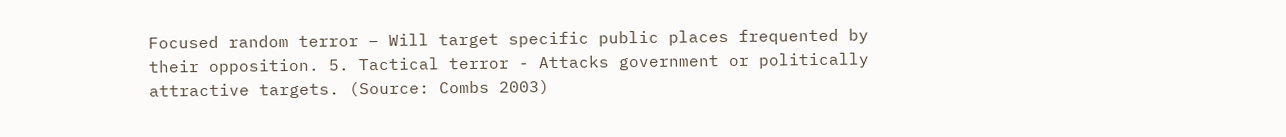Focused random terror – Will target specific public places frequented by their opposition. 5. Tactical terror - Attacks government or politically attractive targets. (Source: Combs 2003)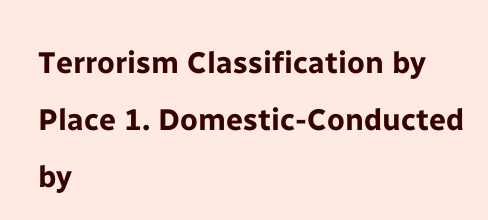Terrorism Classification by Place 1. Domestic-Conducted by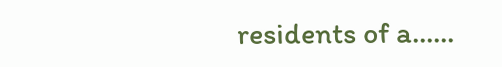residents of a......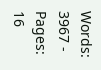Words: 3967 - Pages: 16